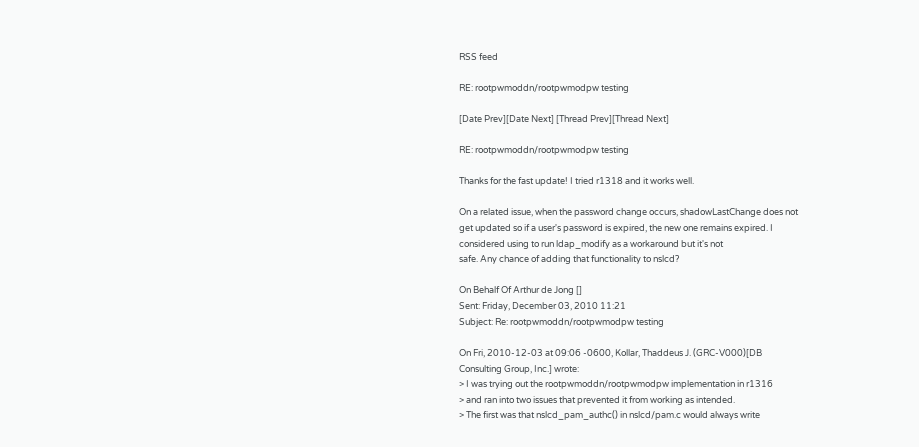RSS feed

RE: rootpwmoddn/rootpwmodpw testing

[Date Prev][Date Next] [Thread Prev][Thread Next]

RE: rootpwmoddn/rootpwmodpw testing

Thanks for the fast update! I tried r1318 and it works well.

On a related issue, when the password change occurs, shadowLastChange does not
get updated so if a user's password is expired, the new one remains expired. I
considered using to run ldap_modify as a workaround but it's not
safe. Any chance of adding that functionality to nslcd?

On Behalf Of Arthur de Jong []
Sent: Friday, December 03, 2010 11:21
Subject: Re: rootpwmoddn/rootpwmodpw testing

On Fri, 2010-12-03 at 09:06 -0600, Kollar, Thaddeus J. (GRC-V000)[DB
Consulting Group, Inc.] wrote:
> I was trying out the rootpwmoddn/rootpwmodpw implementation in r1316
> and ran into two issues that prevented it from working as intended.
> The first was that nslcd_pam_authc() in nslcd/pam.c would always write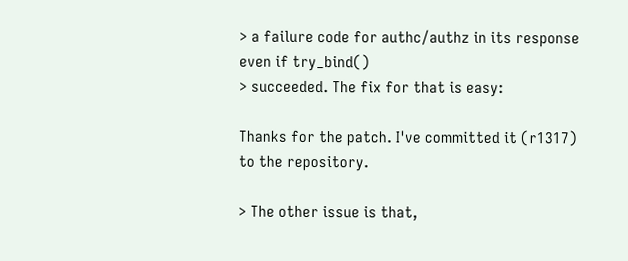> a failure code for authc/authz in its response even if try_bind()
> succeeded. The fix for that is easy:

Thanks for the patch. I've committed it (r1317) to the repository.

> The other issue is that,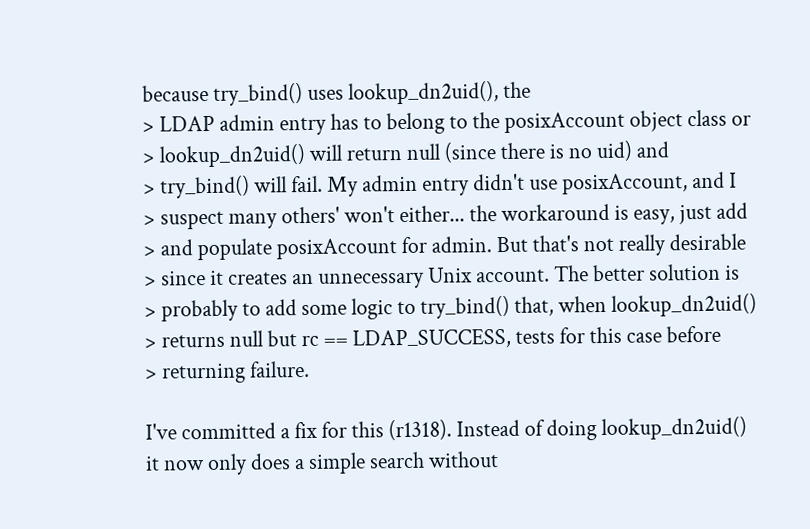because try_bind() uses lookup_dn2uid(), the
> LDAP admin entry has to belong to the posixAccount object class or
> lookup_dn2uid() will return null (since there is no uid) and
> try_bind() will fail. My admin entry didn't use posixAccount, and I
> suspect many others' won't either... the workaround is easy, just add
> and populate posixAccount for admin. But that's not really desirable
> since it creates an unnecessary Unix account. The better solution is
> probably to add some logic to try_bind() that, when lookup_dn2uid()
> returns null but rc == LDAP_SUCCESS, tests for this case before
> returning failure.

I've committed a fix for this (r1318). Instead of doing lookup_dn2uid()
it now only does a simple search without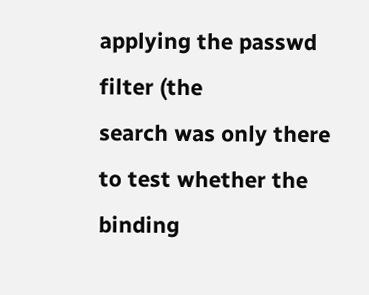applying the passwd filter (the
search was only there to test whether the binding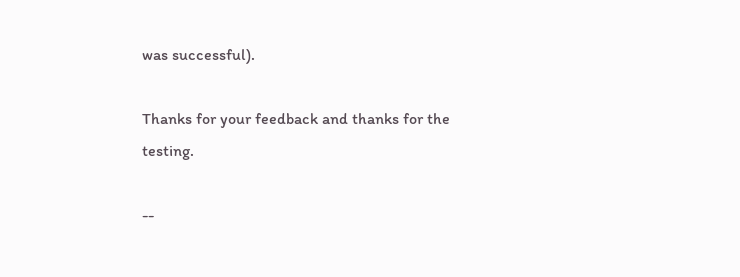was successful).

Thanks for your feedback and thanks for the testing.

--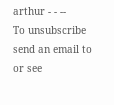arthur - - --
To unsubscribe send an email to or see